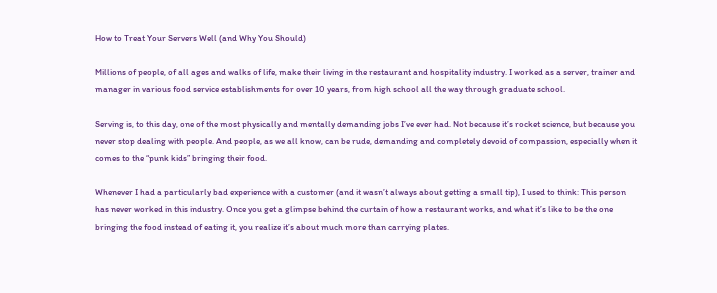How to Treat Your Servers Well (and Why You Should)

Millions of people, of all ages and walks of life, make their living in the restaurant and hospitality industry. I worked as a server, trainer and manager in various food service establishments for over 10 years, from high school all the way through graduate school.

Serving is, to this day, one of the most physically and mentally demanding jobs I’ve ever had. Not because it’s rocket science, but because you never stop dealing with people. And people, as we all know, can be rude, demanding and completely devoid of compassion, especially when it comes to the “punk kids” bringing their food.

Whenever I had a particularly bad experience with a customer (and it wasn’t always about getting a small tip), I used to think: This person has never worked in this industry. Once you get a glimpse behind the curtain of how a restaurant works, and what it’s like to be the one bringing the food instead of eating it, you realize it’s about much more than carrying plates.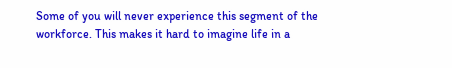Some of you will never experience this segment of the workforce. This makes it hard to imagine life in a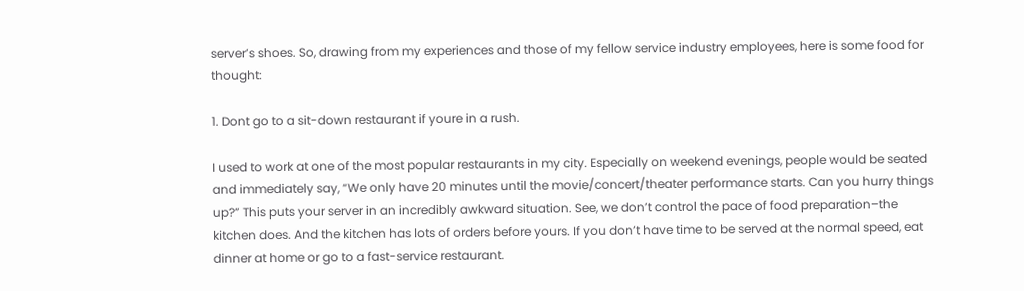server’s shoes. So, drawing from my experiences and those of my fellow service industry employees, here is some food for thought:

1. Dont go to a sit-down restaurant if youre in a rush.

I used to work at one of the most popular restaurants in my city. Especially on weekend evenings, people would be seated and immediately say, “We only have 20 minutes until the movie/concert/theater performance starts. Can you hurry things up?” This puts your server in an incredibly awkward situation. See, we don’t control the pace of food preparation–the kitchen does. And the kitchen has lots of orders before yours. If you don’t have time to be served at the normal speed, eat dinner at home or go to a fast-service restaurant.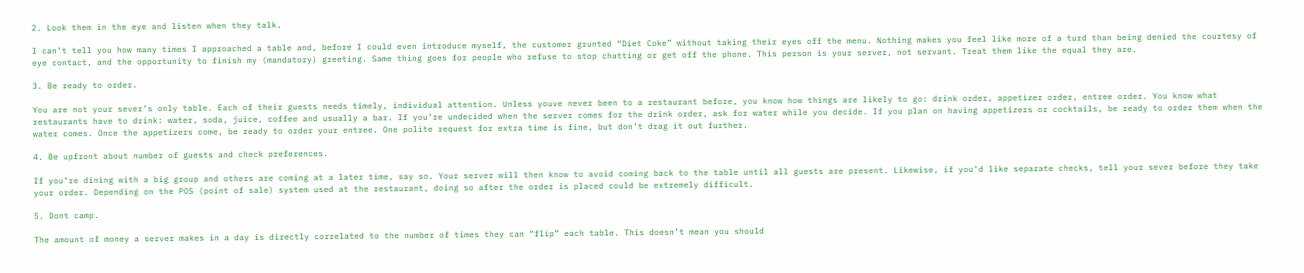2. Look them in the eye and listen when they talk.

I can’t tell you how many times I approached a table and, before I could even introduce myself, the customer grunted “Diet Coke” without taking their eyes off the menu. Nothing makes you feel like more of a turd than being denied the courtesy of eye contact, and the opportunity to finish my (mandatory) greeting. Same thing goes for people who refuse to stop chatting or get off the phone. This person is your server, not servant. Treat them like the equal they are.

3. Be ready to order.

You are not your sever’s only table. Each of their guests needs timely, individual attention. Unless youve never been to a restaurant before, you know how things are likely to go: drink order, appetizer order, entree order. You know what restaurants have to drink: water, soda, juice, coffee and usually a bar. If you’re undecided when the server comes for the drink order, ask for water while you decide. If you plan on having appetizers or cocktails, be ready to order them when the water comes. Once the appetizers come, be ready to order your entree. One polite request for extra time is fine, but don’t drag it out further.

4. Be upfront about number of guests and check preferences.

If you’re dining with a big group and others are coming at a later time, say so. Your server will then know to avoid coming back to the table until all guests are present. Likewise, if you’d like separate checks, tell your sever before they take your order. Depending on the POS (point of sale) system used at the restaurant, doing so after the order is placed could be extremely difficult.

5. Dont camp.

The amount of money a server makes in a day is directly correlated to the number of times they can “flip” each table. This doesn’t mean you should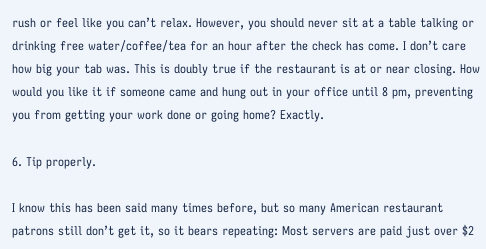rush or feel like you can’t relax. However, you should never sit at a table talking or drinking free water/coffee/tea for an hour after the check has come. I don’t care how big your tab was. This is doubly true if the restaurant is at or near closing. How would you like it if someone came and hung out in your office until 8 pm, preventing you from getting your work done or going home? Exactly.

6. Tip properly.

I know this has been said many times before, but so many American restaurant patrons still don’t get it, so it bears repeating: Most servers are paid just over $2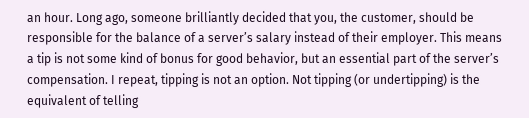an hour. Long ago, someone brilliantly decided that you, the customer, should be responsible for the balance of a server’s salary instead of their employer. This means a tip is not some kind of bonus for good behavior, but an essential part of the server’s compensation. I repeat, tipping is not an option. Not tipping (or undertipping) is the equivalent of telling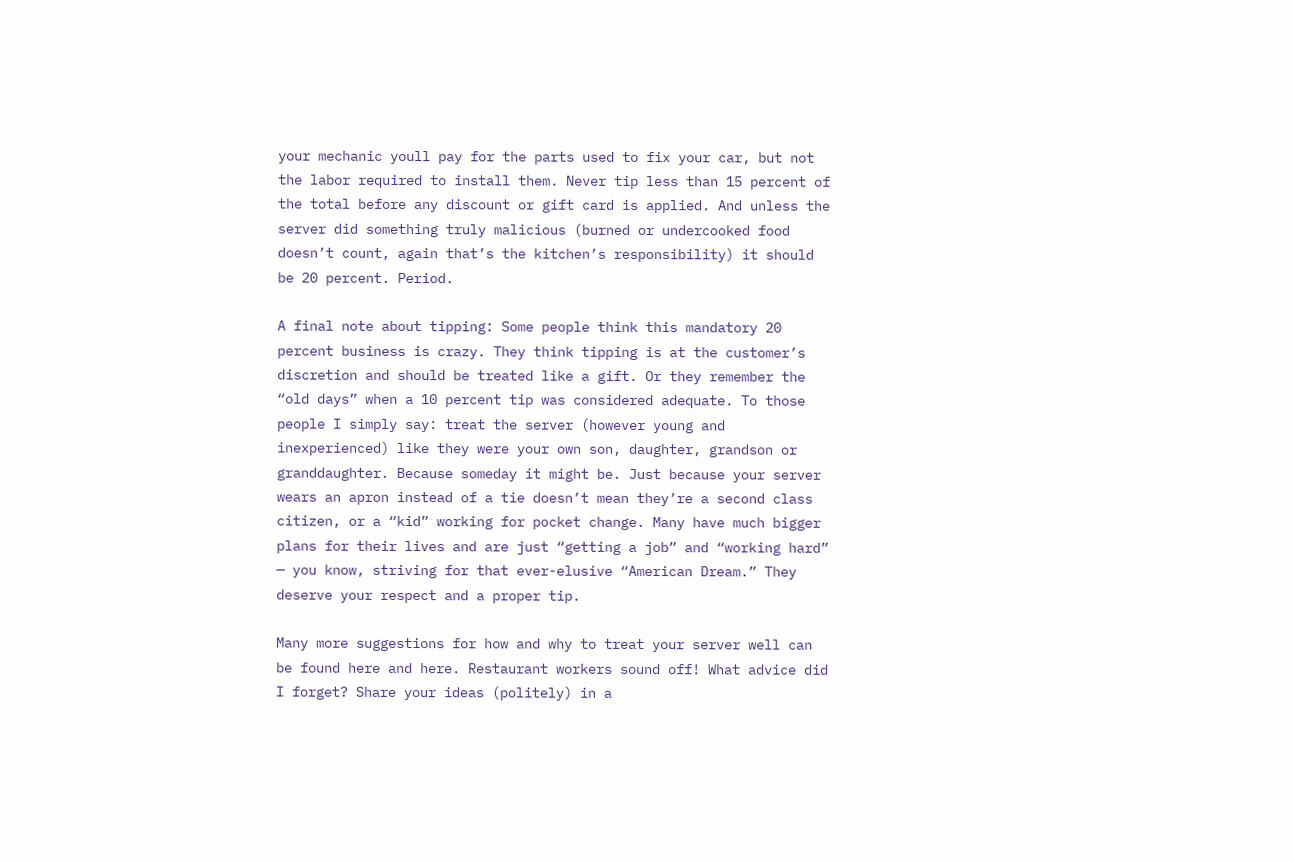your mechanic youll pay for the parts used to fix your car, but not the labor required to install them. Never tip less than 15 percent of the total before any discount or gift card is applied. And unless the server did something truly malicious (burned or undercooked food doesn’t count, again that’s the kitchen’s responsibility) it should be 20 percent. Period.

A final note about tipping: Some people think this mandatory 20 percent business is crazy. They think tipping is at the customer’s discretion and should be treated like a gift. Or they remember the “old days” when a 10 percent tip was considered adequate. To those people I simply say: treat the server (however young and inexperienced) like they were your own son, daughter, grandson or granddaughter. Because someday it might be. Just because your server wears an apron instead of a tie doesn’t mean they’re a second class citizen, or a “kid” working for pocket change. Many have much bigger plans for their lives and are just “getting a job” and “working hard” — you know, striving for that ever-elusive “American Dream.” They deserve your respect and a proper tip.

Many more suggestions for how and why to treat your server well can be found here and here. Restaurant workers sound off! What advice did I forget? Share your ideas (politely) in a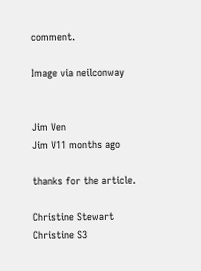comment.

Image via neilconway


Jim Ven
Jim V11 months ago

thanks for the article.

Christine Stewart
Christine S3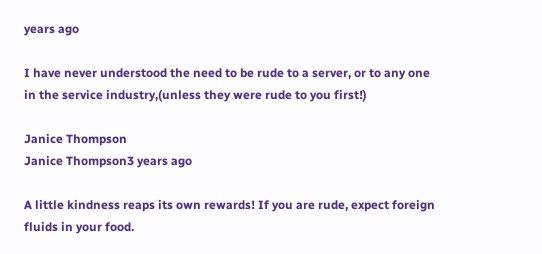years ago

I have never understood the need to be rude to a server, or to any one in the service industry,(unless they were rude to you first!)

Janice Thompson
Janice Thompson3 years ago

A little kindness reaps its own rewards! If you are rude, expect foreign fluids in your food.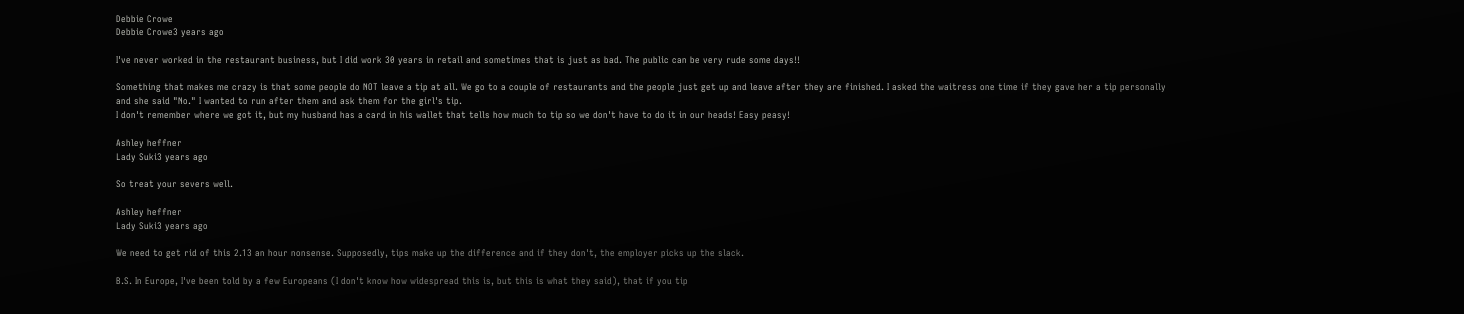Debbie Crowe
Debbie Crowe3 years ago

I've never worked in the restaurant business, but I did work 30 years in retail and sometimes that is just as bad. The public can be very rude some days!!

Something that makes me crazy is that some people do NOT leave a tip at all. We go to a couple of restaurants and the people just get up and leave after they are finished. I asked the waitress one time if they gave her a tip personally and she said "No." I wanted to run after them and ask them for the girl's tip.
I don't remember where we got it, but my husband has a card in his wallet that tells how much to tip so we don't have to do it in our heads! Easy peasy!

Ashley heffner
Lady Suki3 years ago

So treat your severs well.

Ashley heffner
Lady Suki3 years ago

We need to get rid of this 2.13 an hour nonsense. Supposedly, tips make up the difference and if they don't, the employer picks up the slack.

B.S. In Europe, I've been told by a few Europeans (I don't know how widespread this is, but this is what they said), that if you tip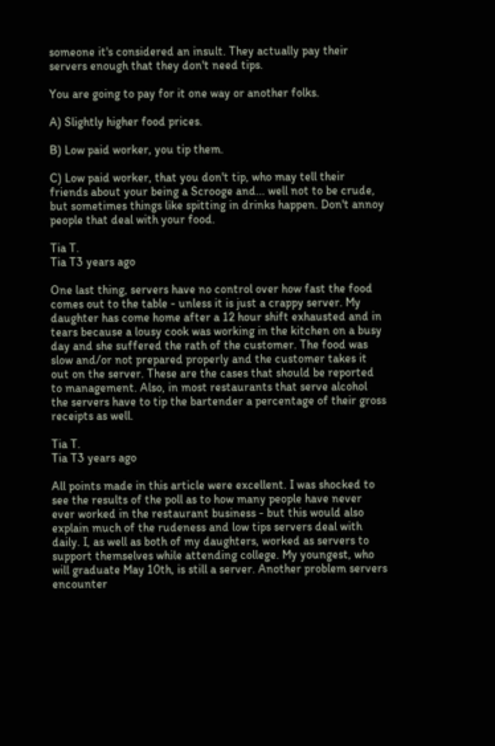someone it's considered an insult. They actually pay their servers enough that they don't need tips.

You are going to pay for it one way or another folks.

A) Slightly higher food prices.

B) Low paid worker, you tip them.

C) Low paid worker, that you don't tip, who may tell their friends about your being a Scrooge and... well not to be crude, but sometimes things like spitting in drinks happen. Don't annoy people that deal with your food.

Tia T.
Tia T3 years ago

One last thing, servers have no control over how fast the food comes out to the table - unless it is just a crappy server. My daughter has come home after a 12 hour shift exhausted and in tears because a lousy cook was working in the kitchen on a busy day and she suffered the rath of the customer. The food was slow and/or not prepared properly and the customer takes it out on the server. These are the cases that should be reported to management. Also, in most restaurants that serve alcohol the servers have to tip the bartender a percentage of their gross receipts as well.

Tia T.
Tia T3 years ago

All points made in this article were excellent. I was shocked to see the results of the poll as to how many people have never ever worked in the restaurant business - but this would also explain much of the rudeness and low tips servers deal with daily. I, as well as both of my daughters, worked as servers to support themselves while attending college. My youngest, who will graduate May 10th, is still a server. Another problem servers encounter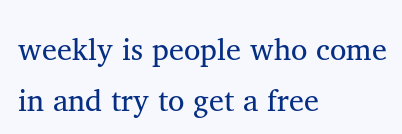weekly is people who come in and try to get a free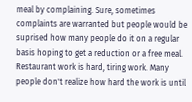meal by complaining. Sure, sometimes complaints are warranted but people would be suprised how many people do it on a regular basis hoping to get a reduction or a free meal. Restaurant work is hard, tiring work. Many people don't realize how hard the work is until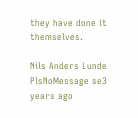they have done it themselves.

Nils Anders Lunde
PlsNoMessage se3 years ago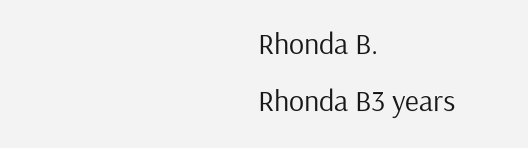Rhonda B.
Rhonda B3 years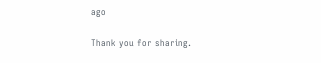ago

Thank you for sharing.